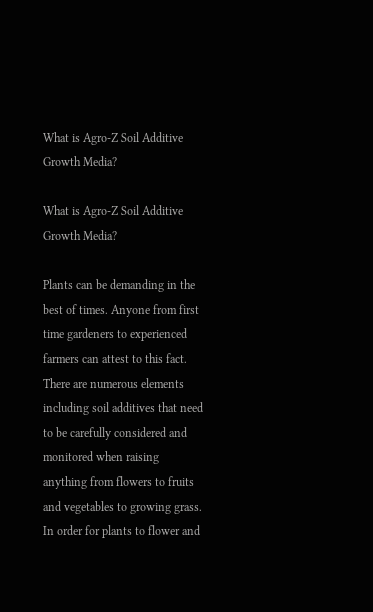What is Agro-Z Soil Additive Growth Media?

What is Agro-Z Soil Additive Growth Media?

Plants can be demanding in the best of times. Anyone from first time gardeners to experienced farmers can attest to this fact. There are numerous elements including soil additives that need to be carefully considered and monitored when raising anything from flowers to fruits and vegetables to growing grass. In order for plants to flower and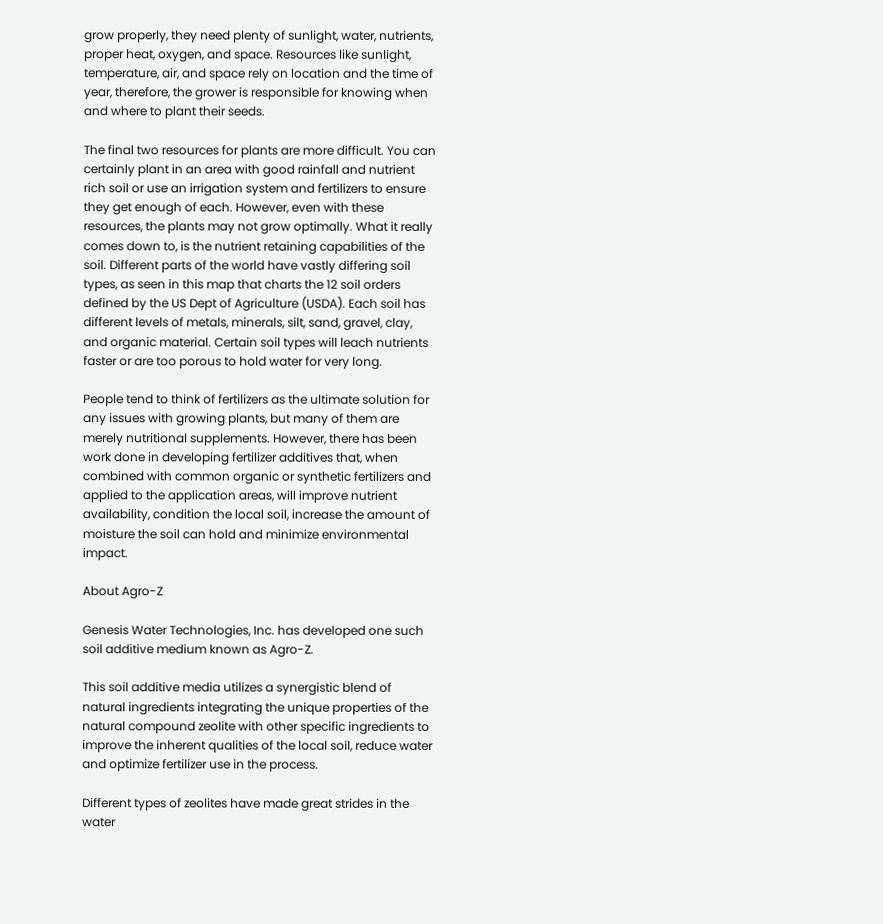grow properly, they need plenty of sunlight, water, nutrients, proper heat, oxygen, and space. Resources like sunlight, temperature, air, and space rely on location and the time of year, therefore, the grower is responsible for knowing when and where to plant their seeds.

The final two resources for plants are more difficult. You can certainly plant in an area with good rainfall and nutrient rich soil or use an irrigation system and fertilizers to ensure they get enough of each. However, even with these resources, the plants may not grow optimally. What it really comes down to, is the nutrient retaining capabilities of the soil. Different parts of the world have vastly differing soil types, as seen in this map that charts the 12 soil orders defined by the US Dept of Agriculture (USDA). Each soil has different levels of metals, minerals, silt, sand, gravel, clay, and organic material. Certain soil types will leach nutrients faster or are too porous to hold water for very long.

People tend to think of fertilizers as the ultimate solution for any issues with growing plants, but many of them are merely nutritional supplements. However, there has been work done in developing fertilizer additives that, when combined with common organic or synthetic fertilizers and applied to the application areas, will improve nutrient availability, condition the local soil, increase the amount of moisture the soil can hold and minimize environmental impact.

About Agro-Z

Genesis Water Technologies, Inc. has developed one such soil additive medium known as Agro-Z.

This soil additive media utilizes a synergistic blend of natural ingredients integrating the unique properties of the natural compound zeolite with other specific ingredients to improve the inherent qualities of the local soil, reduce water and optimize fertilizer use in the process.

Different types of zeolites have made great strides in the water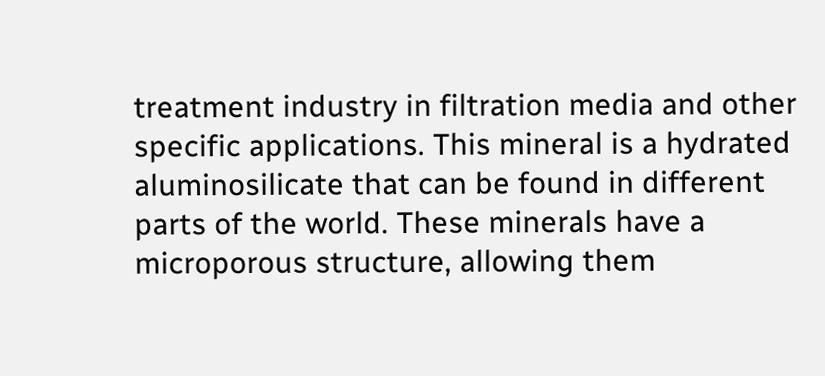treatment industry in filtration media and other specific applications. This mineral is a hydrated aluminosilicate that can be found in different parts of the world. These minerals have a microporous structure, allowing them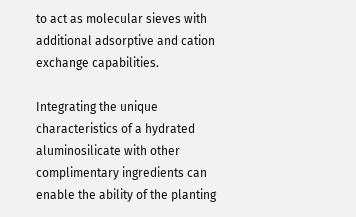to act as molecular sieves with additional adsorptive and cation exchange capabilities.

Integrating the unique characteristics of a hydrated aluminosilicate with other complimentary ingredients can enable the ability of the planting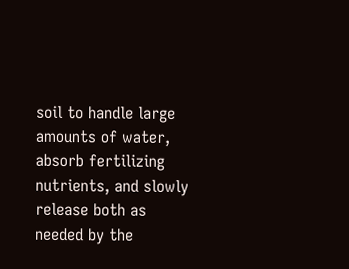soil to handle large amounts of water, absorb fertilizing nutrients, and slowly release both as needed by the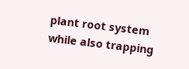plant root system while also trapping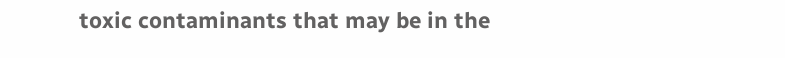toxic contaminants that may be in the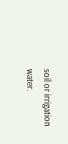soil or irrigation water.